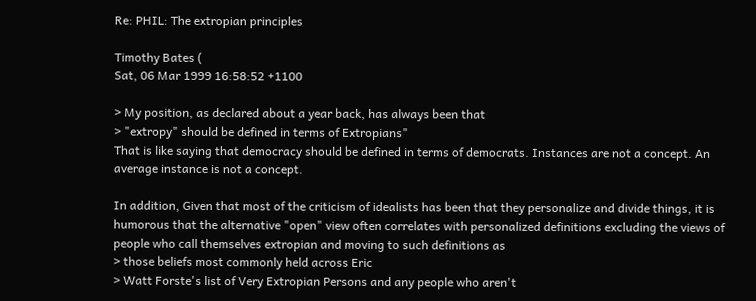Re: PHIL: The extropian principles

Timothy Bates (
Sat, 06 Mar 1999 16:58:52 +1100

> My position, as declared about a year back, has always been that
> "extropy" should be defined in terms of Extropians"
That is like saying that democracy should be defined in terms of democrats. Instances are not a concept. An average instance is not a concept.

In addition, Given that most of the criticism of idealists has been that they personalize and divide things, it is humorous that the alternative "open" view often correlates with personalized definitions excluding the views of people who call themselves extropian and moving to such definitions as
> those beliefs most commonly held across Eric
> Watt Forste's list of Very Extropian Persons and any people who aren't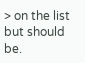> on the list but should be.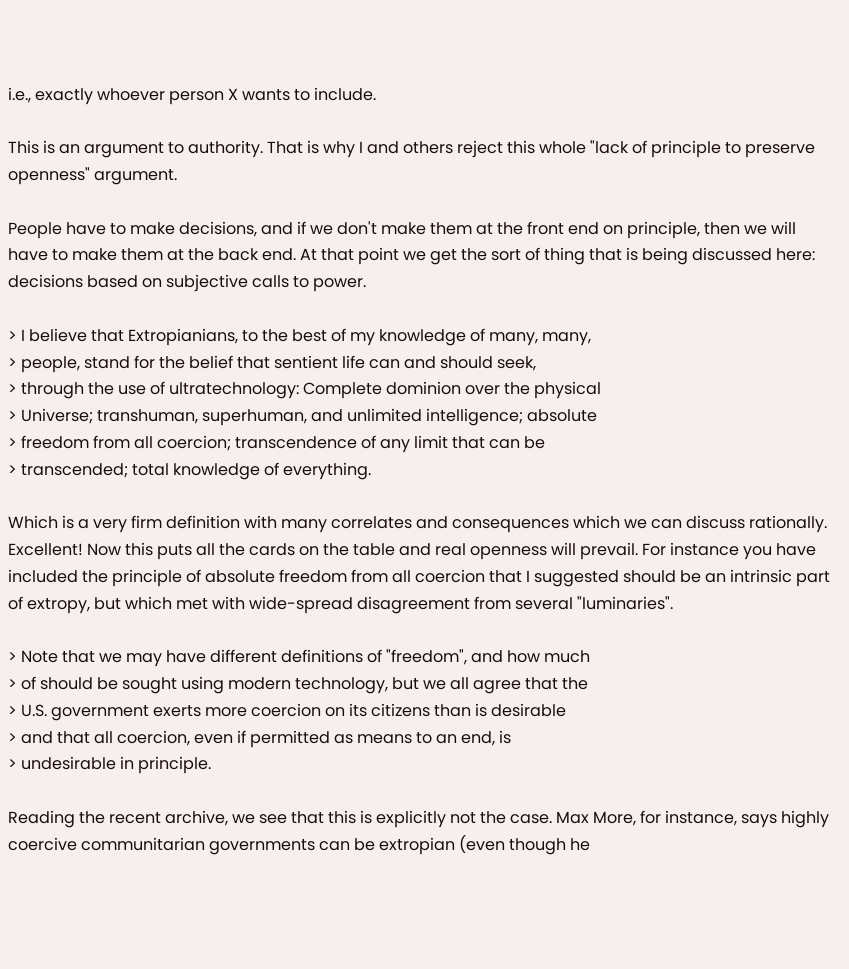i.e., exactly whoever person X wants to include.

This is an argument to authority. That is why I and others reject this whole "lack of principle to preserve openness" argument.

People have to make decisions, and if we don't make them at the front end on principle, then we will have to make them at the back end. At that point we get the sort of thing that is being discussed here: decisions based on subjective calls to power.

> I believe that Extropianians, to the best of my knowledge of many, many,
> people, stand for the belief that sentient life can and should seek,
> through the use of ultratechnology: Complete dominion over the physical
> Universe; transhuman, superhuman, and unlimited intelligence; absolute
> freedom from all coercion; transcendence of any limit that can be
> transcended; total knowledge of everything.

Which is a very firm definition with many correlates and consequences which we can discuss rationally. Excellent! Now this puts all the cards on the table and real openness will prevail. For instance you have included the principle of absolute freedom from all coercion that I suggested should be an intrinsic part of extropy, but which met with wide-spread disagreement from several "luminaries".

> Note that we may have different definitions of "freedom", and how much
> of should be sought using modern technology, but we all agree that the
> U.S. government exerts more coercion on its citizens than is desirable
> and that all coercion, even if permitted as means to an end, is
> undesirable in principle.

Reading the recent archive, we see that this is explicitly not the case. Max More, for instance, says highly coercive communitarian governments can be extropian (even though he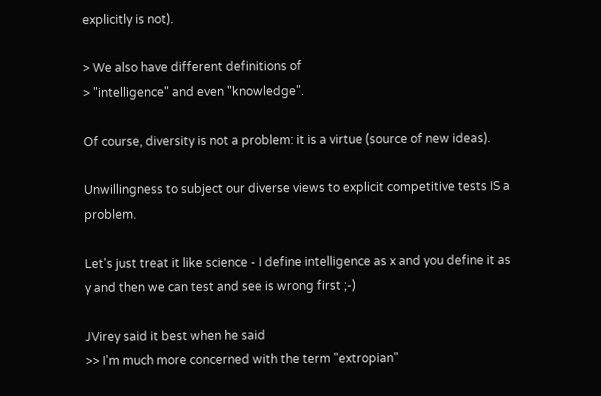explicitly is not).

> We also have different definitions of
> "intelligence" and even "knowledge".

Of course, diversity is not a problem: it is a virtue (source of new ideas).

Unwillingness to subject our diverse views to explicit competitive tests IS a problem.

Let's just treat it like science - I define intelligence as x and you define it as y and then we can test and see is wrong first ;-)

JVirey said it best when he said
>> I'm much more concerned with the term "extropian"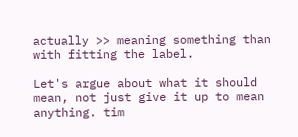actually >> meaning something than with fitting the label.

Let's argue about what it should mean, not just give it up to mean anything. tim